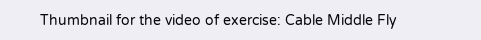Thumbnail for the video of exercise: Cable Middle Fly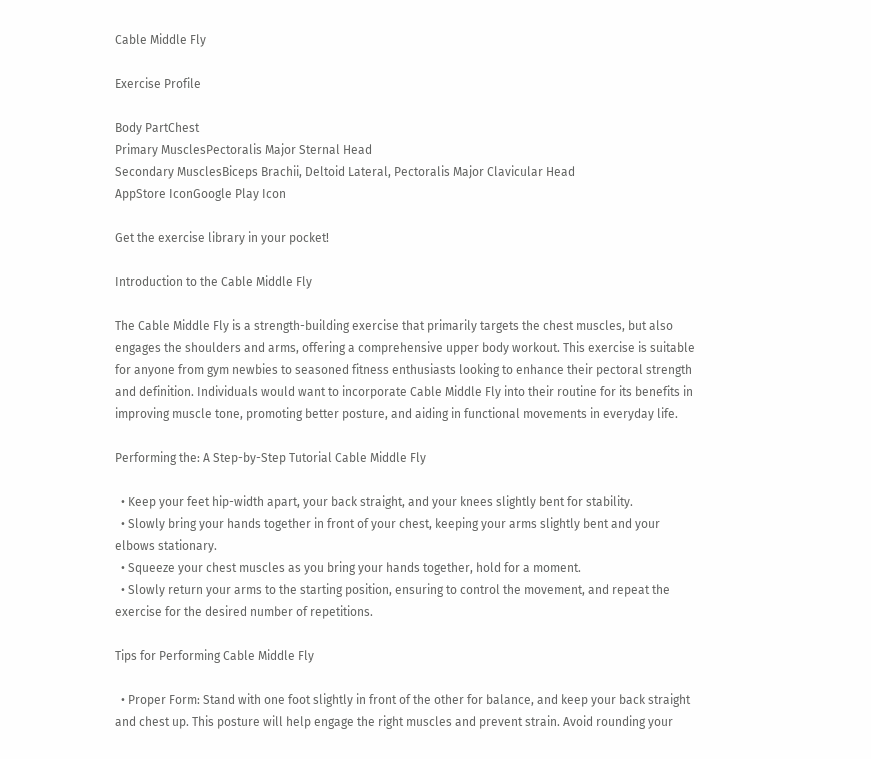Cable Middle Fly

Exercise Profile

Body PartChest
Primary MusclesPectoralis Major Sternal Head
Secondary MusclesBiceps Brachii, Deltoid Lateral, Pectoralis Major Clavicular Head
AppStore IconGoogle Play Icon

Get the exercise library in your pocket!

Introduction to the Cable Middle Fly

The Cable Middle Fly is a strength-building exercise that primarily targets the chest muscles, but also engages the shoulders and arms, offering a comprehensive upper body workout. This exercise is suitable for anyone from gym newbies to seasoned fitness enthusiasts looking to enhance their pectoral strength and definition. Individuals would want to incorporate Cable Middle Fly into their routine for its benefits in improving muscle tone, promoting better posture, and aiding in functional movements in everyday life.

Performing the: A Step-by-Step Tutorial Cable Middle Fly

  • Keep your feet hip-width apart, your back straight, and your knees slightly bent for stability.
  • Slowly bring your hands together in front of your chest, keeping your arms slightly bent and your elbows stationary.
  • Squeeze your chest muscles as you bring your hands together, hold for a moment.
  • Slowly return your arms to the starting position, ensuring to control the movement, and repeat the exercise for the desired number of repetitions.

Tips for Performing Cable Middle Fly

  • Proper Form: Stand with one foot slightly in front of the other for balance, and keep your back straight and chest up. This posture will help engage the right muscles and prevent strain. Avoid rounding your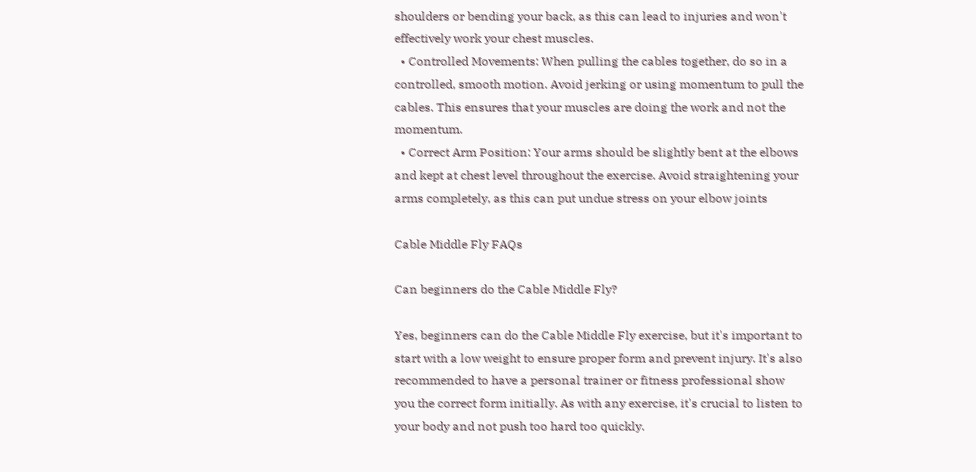shoulders or bending your back, as this can lead to injuries and won't effectively work your chest muscles.
  • Controlled Movements: When pulling the cables together, do so in a controlled, smooth motion. Avoid jerking or using momentum to pull the cables. This ensures that your muscles are doing the work and not the momentum.
  • Correct Arm Position: Your arms should be slightly bent at the elbows and kept at chest level throughout the exercise. Avoid straightening your arms completely, as this can put undue stress on your elbow joints

Cable Middle Fly FAQs

Can beginners do the Cable Middle Fly?

Yes, beginners can do the Cable Middle Fly exercise, but it's important to start with a low weight to ensure proper form and prevent injury. It's also recommended to have a personal trainer or fitness professional show you the correct form initially. As with any exercise, it's crucial to listen to your body and not push too hard too quickly.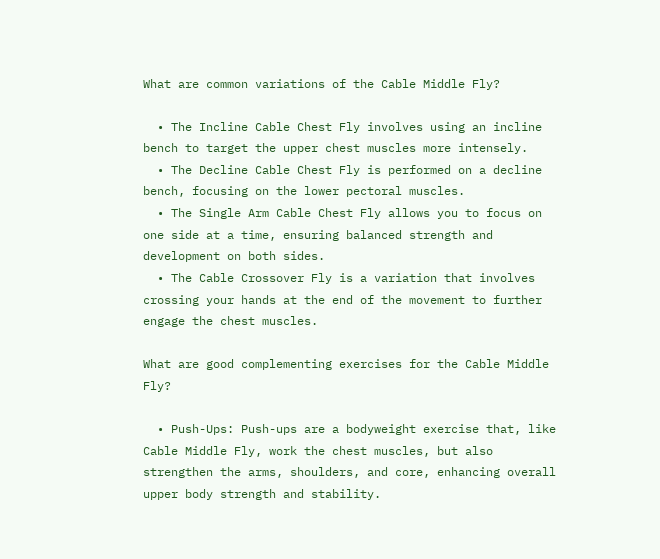What are common variations of the Cable Middle Fly?

  • The Incline Cable Chest Fly involves using an incline bench to target the upper chest muscles more intensely.
  • The Decline Cable Chest Fly is performed on a decline bench, focusing on the lower pectoral muscles.
  • The Single Arm Cable Chest Fly allows you to focus on one side at a time, ensuring balanced strength and development on both sides.
  • The Cable Crossover Fly is a variation that involves crossing your hands at the end of the movement to further engage the chest muscles.

What are good complementing exercises for the Cable Middle Fly?

  • Push-Ups: Push-ups are a bodyweight exercise that, like Cable Middle Fly, work the chest muscles, but also strengthen the arms, shoulders, and core, enhancing overall upper body strength and stability.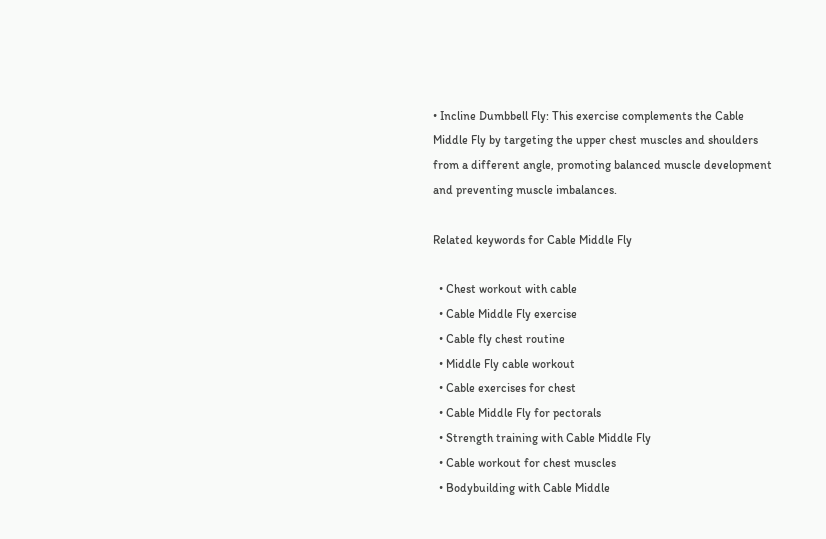• Incline Dumbbell Fly: This exercise complements the Cable Middle Fly by targeting the upper chest muscles and shoulders from a different angle, promoting balanced muscle development and preventing muscle imbalances.

Related keywords for Cable Middle Fly

  • Chest workout with cable
  • Cable Middle Fly exercise
  • Cable fly chest routine
  • Middle Fly cable workout
  • Cable exercises for chest
  • Cable Middle Fly for pectorals
  • Strength training with Cable Middle Fly
  • Cable workout for chest muscles
  • Bodybuilding with Cable Middle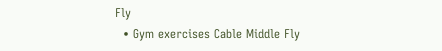Fly
  • Gym exercises Cable Middle Fly